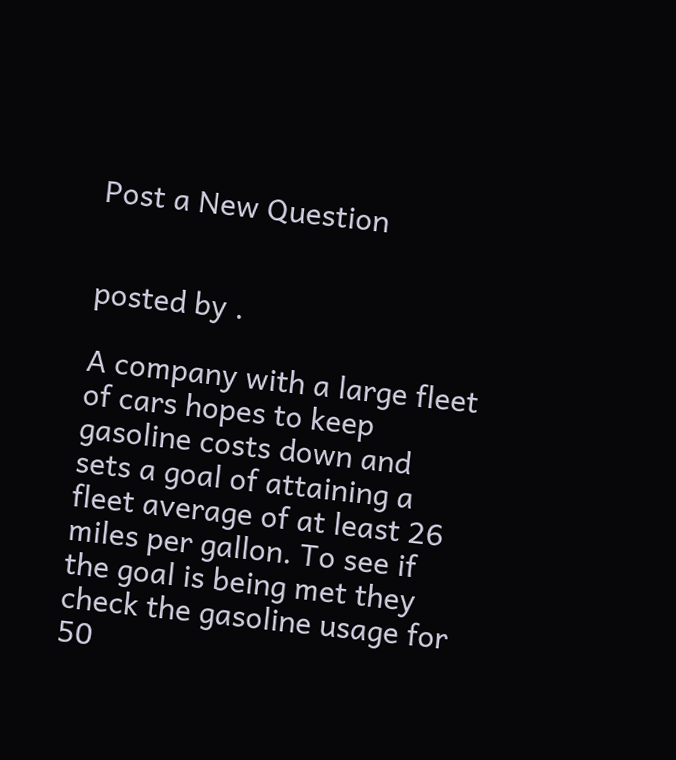Post a New Question


posted by .

A company with a large fleet of cars hopes to keep gasoline costs down and sets a goal of attaining a fleet average of at least 26 miles per gallon. To see if the goal is being met they check the gasoline usage for 50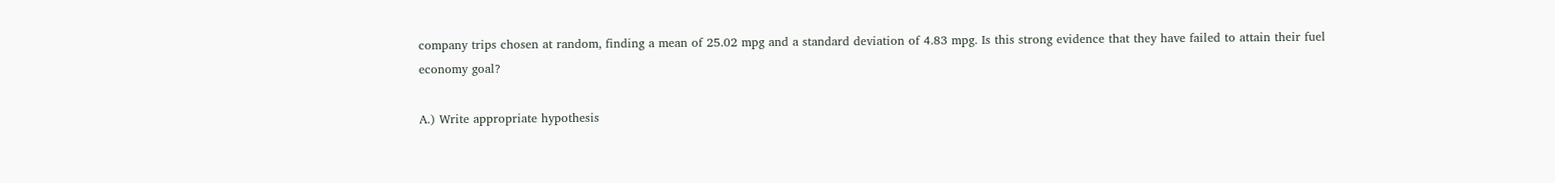company trips chosen at random, finding a mean of 25.02 mpg and a standard deviation of 4.83 mpg. Is this strong evidence that they have failed to attain their fuel economy goal?

A.) Write appropriate hypothesis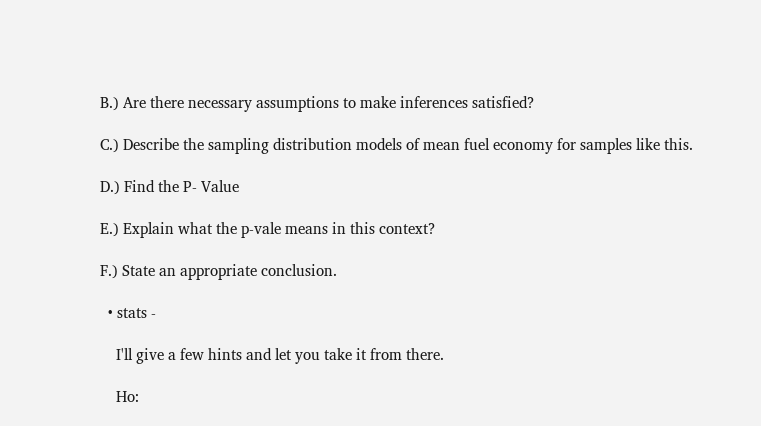B.) Are there necessary assumptions to make inferences satisfied?

C.) Describe the sampling distribution models of mean fuel economy for samples like this.

D.) Find the P- Value

E.) Explain what the p-vale means in this context?

F.) State an appropriate conclusion.

  • stats -

    I'll give a few hints and let you take it from there.

    Ho: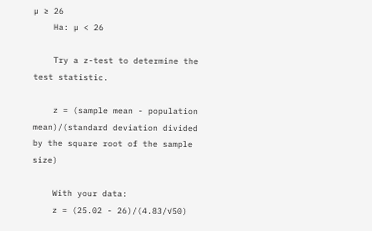µ ≥ 26
    Ha: µ < 26

    Try a z-test to determine the test statistic.

    z = (sample mean - population mean)/(standard deviation divided by the square root of the sample size)

    With your data:
    z = (25.02 - 26)/(4.83/√50)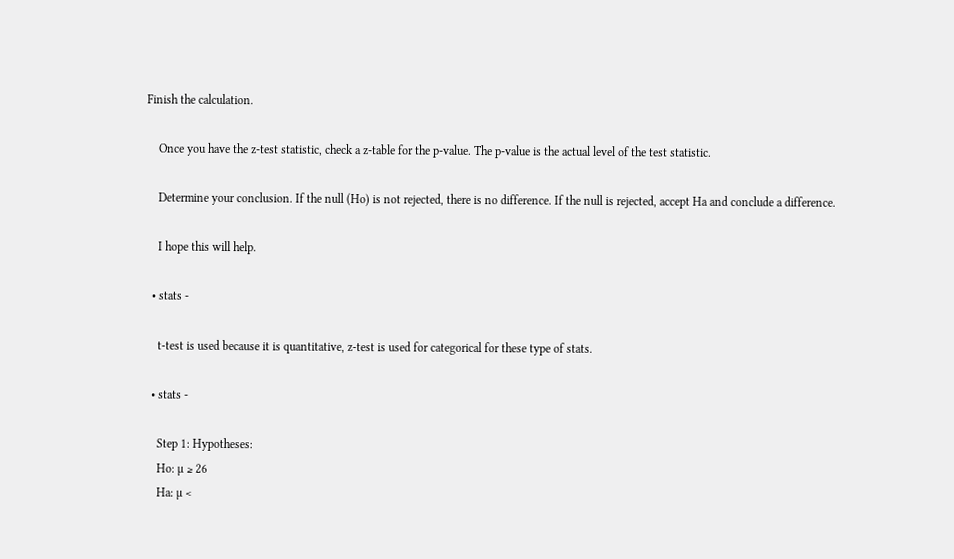Finish the calculation.

    Once you have the z-test statistic, check a z-table for the p-value. The p-value is the actual level of the test statistic.

    Determine your conclusion. If the null (Ho) is not rejected, there is no difference. If the null is rejected, accept Ha and conclude a difference.

    I hope this will help.

  • stats -

    t-test is used because it is quantitative, z-test is used for categorical for these type of stats.

  • stats -

    Step 1: Hypotheses:
    Ho: µ ≥ 26
    Ha: µ <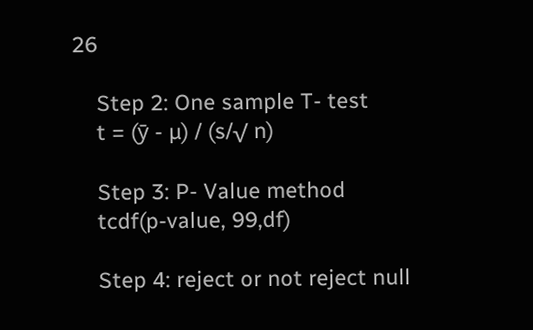26

    Step 2: One sample T- test
    t = (ȳ - µ) / (s/√ n)

    Step 3: P- Value method
    tcdf(p-value, 99,df)

    Step 4: reject or not reject null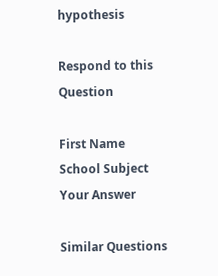hypothesis

Respond to this Question

First Name
School Subject
Your Answer

Similar Questions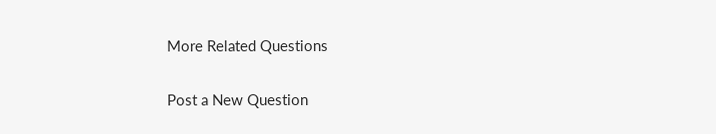More Related Questions

Post a New Question